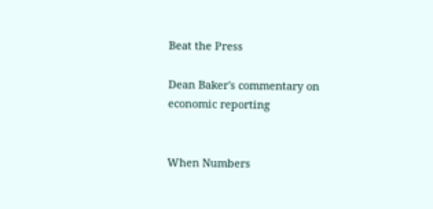Beat the Press

Dean Baker's commentary on economic reporting


When Numbers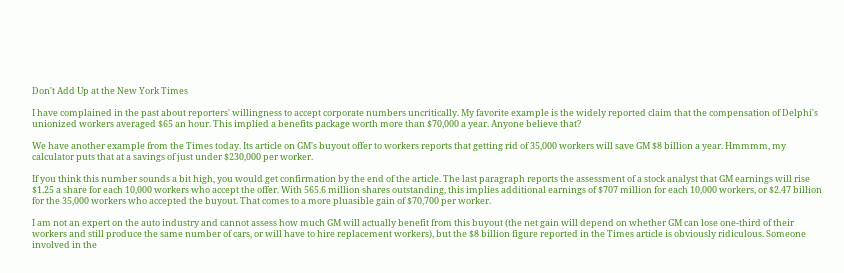Don't Add Up at the New York Times

I have complained in the past about reporters' willingness to accept corporate numbers uncritically. My favorite example is the widely reported claim that the compensation of Delphi's unionized workers averaged $65 an hour. This implied a benefits package worth more than $70,000 a year. Anyone believe that?

We have another example from the Times today. Its article on GM's buyout offer to workers reports that getting rid of 35,000 workers will save GM $8 billion a year. Hmmmm, my calculator puts that at a savings of just under $230,000 per worker.

If you think this number sounds a bit high, you would get confirmation by the end of the article. The last paragraph reports the assessment of a stock analyst that GM earnings will rise $1.25 a share for each 10,000 workers who accept the offer. With 565.6 million shares outstanding, this implies additional earnings of $707 million for each 10,000 workers, or $2.47 billion for the 35,000 workers who accepted the buyout. That comes to a more pluasible gain of $70,700 per worker.

I am not an expert on the auto industry and cannot assess how much GM will actually benefit from this buyout (the net gain will depend on whether GM can lose one-third of their workers and still produce the same number of cars, or will have to hire replacement workers), but the $8 billion figure reported in the Times article is obviously ridiculous. Someone involved in the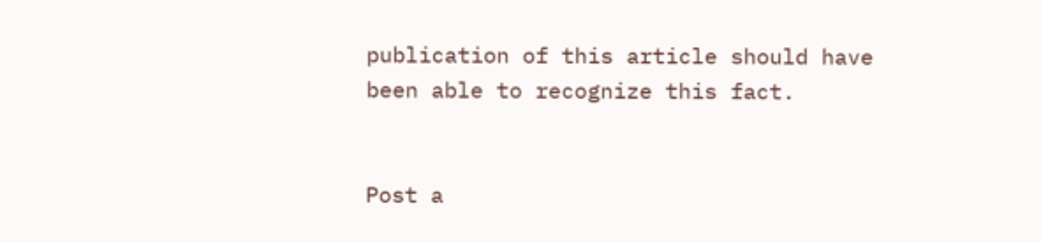publication of this article should have been able to recognize this fact.


Post a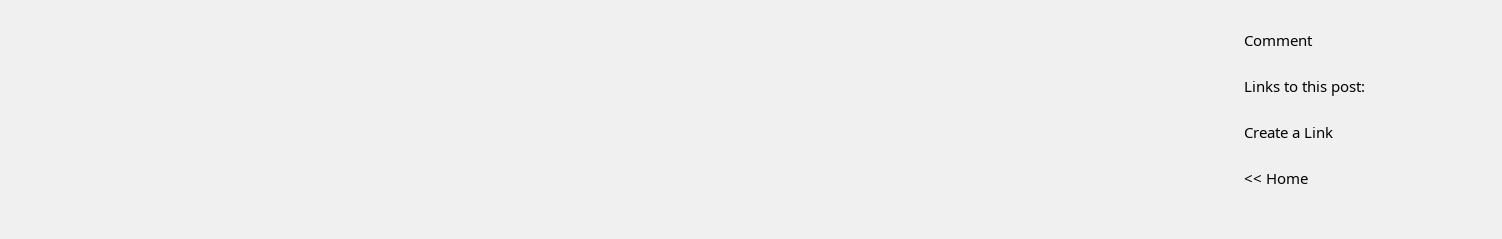Comment

Links to this post:

Create a Link

<< Home